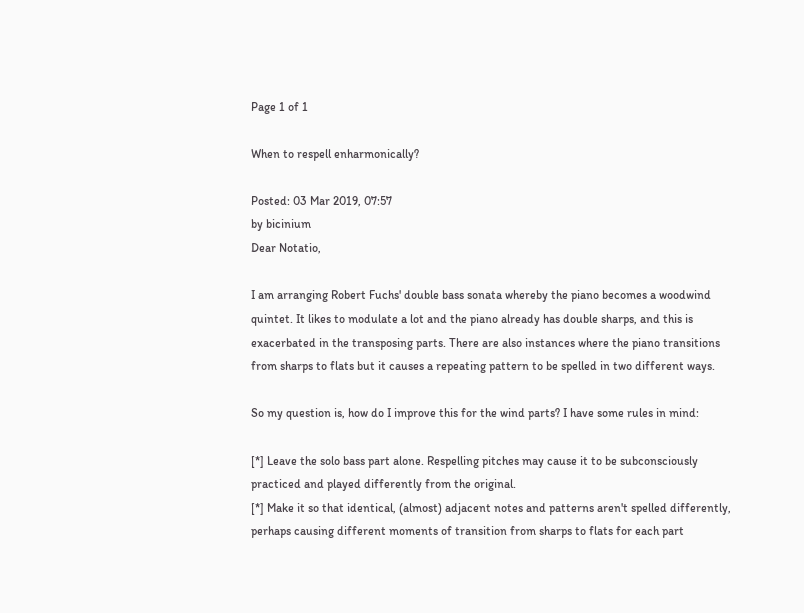Page 1 of 1

When to respell enharmonically?

Posted: 03 Mar 2019, 07:57
by bicinium
Dear Notatio,

I am arranging Robert Fuchs' double bass sonata whereby the piano becomes a woodwind quintet. It likes to modulate a lot and the piano already has double sharps, and this is exacerbated in the transposing parts. There are also instances where the piano transitions from sharps to flats but it causes a repeating pattern to be spelled in two different ways.

So my question is, how do I improve this for the wind parts? I have some rules in mind:

[*] Leave the solo bass part alone. Respelling pitches may cause it to be subconsciously practiced and played differently from the original.
[*] Make it so that identical, (almost) adjacent notes and patterns aren't spelled differently, perhaps causing different moments of transition from sharps to flats for each part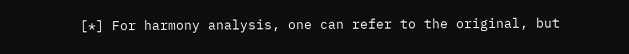[*] For harmony analysis, one can refer to the original, but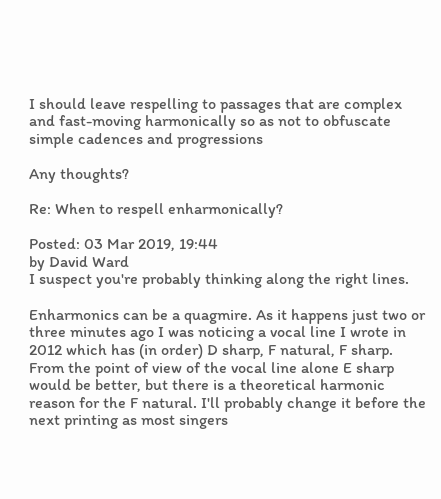I should leave respelling to passages that are complex and fast-moving harmonically so as not to obfuscate simple cadences and progressions

Any thoughts?

Re: When to respell enharmonically?

Posted: 03 Mar 2019, 19:44
by David Ward
I suspect you're probably thinking along the right lines.

Enharmonics can be a quagmire. As it happens just two or three minutes ago I was noticing a vocal line I wrote in 2012 which has (in order) D sharp, F natural, F sharp. From the point of view of the vocal line alone E sharp would be better, but there is a theoretical harmonic reason for the F natural. I'll probably change it before the next printing as most singers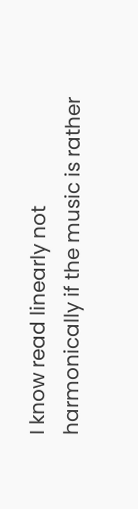I know read linearly not harmonically if the music is rather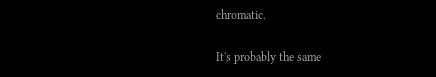chromatic.

It's probably the same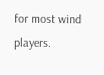for most wind players.